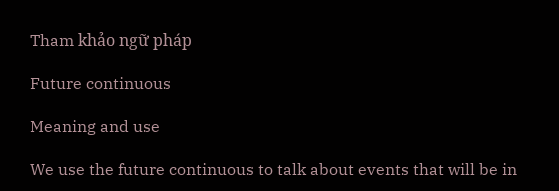Tham khảo ngữ pháp

Future continuous

Meaning and use

We use the future continuous to talk about events that will be in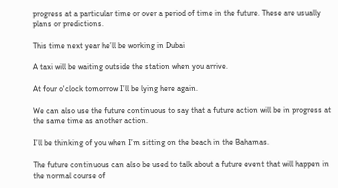progress at a particular time or over a period of time in the future. These are usually plans or predictions.

This time next year he’ll be working in Dubai

A taxi will be waiting outside the station when you arrive.

At four o'clock tomorrow I’ll be lying here again.

We can also use the future continuous to say that a future action will be in progress at the same time as another action.

I’ll be thinking of you when I’m sitting on the beach in the Bahamas.

The future continuous can also be used to talk about a future event that will happen in the normal course of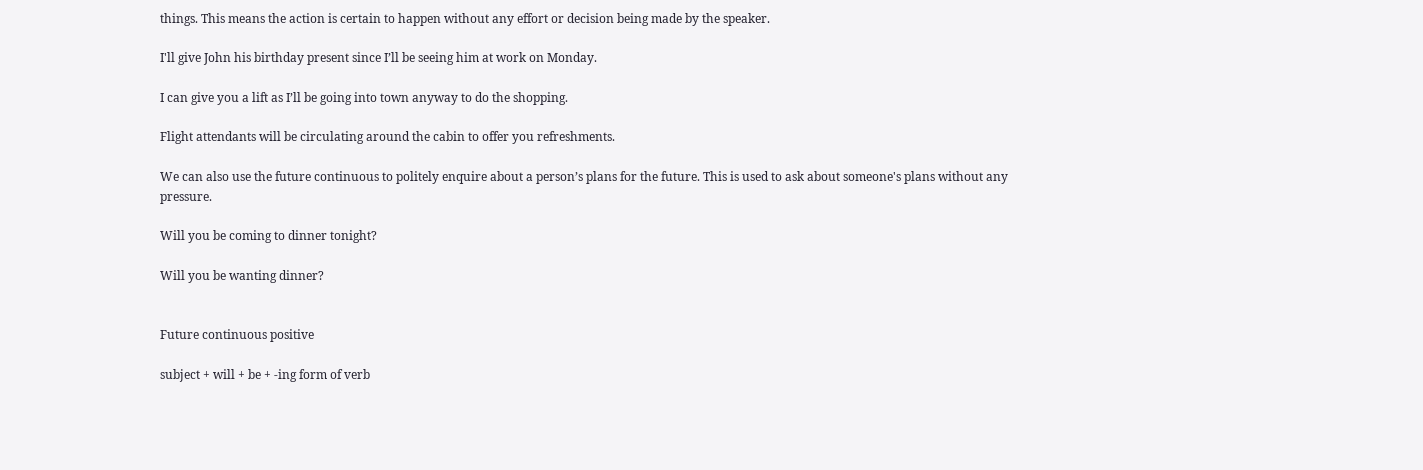things. This means the action is certain to happen without any effort or decision being made by the speaker.

I'll give John his birthday present since I’ll be seeing him at work on Monday.

I can give you a lift as I’ll be going into town anyway to do the shopping.

Flight attendants will be circulating around the cabin to offer you refreshments.

We can also use the future continuous to politely enquire about a person’s plans for the future. This is used to ask about someone's plans without any pressure.

Will you be coming to dinner tonight?

Will you be wanting dinner?


Future continuous positive

subject + will + be + -ing form of verb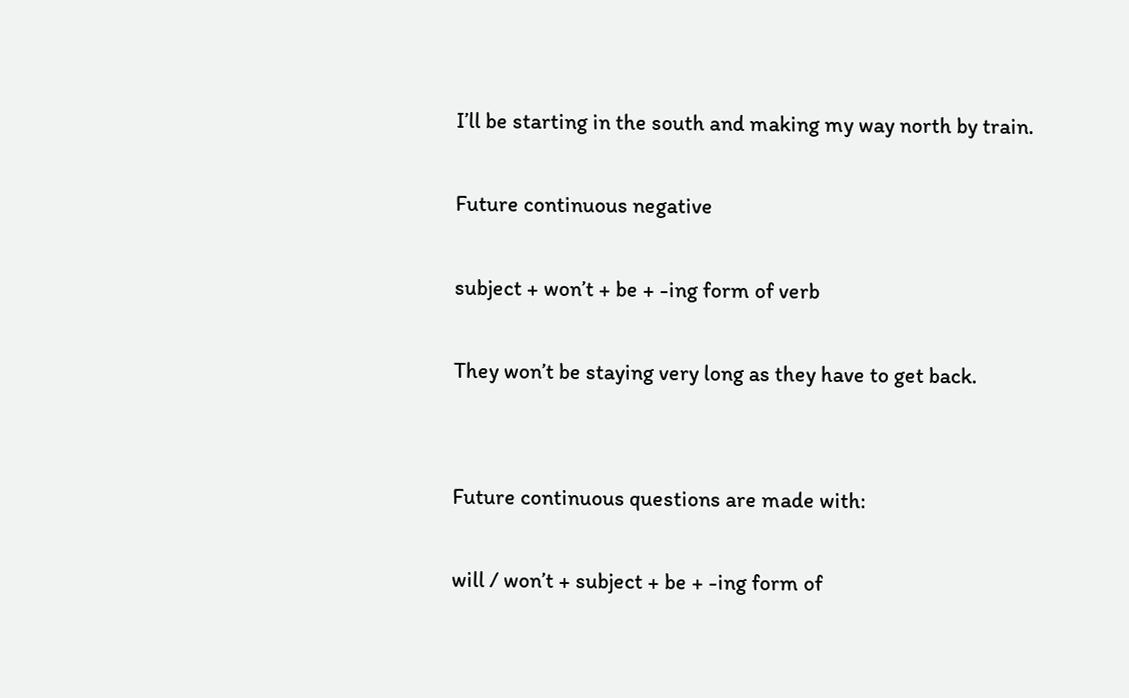I’ll be starting in the south and making my way north by train.

Future continuous negative

subject + won’t + be + -ing form of verb

They won’t be staying very long as they have to get back.


Future continuous questions are made with:

will / won’t + subject + be + -ing form of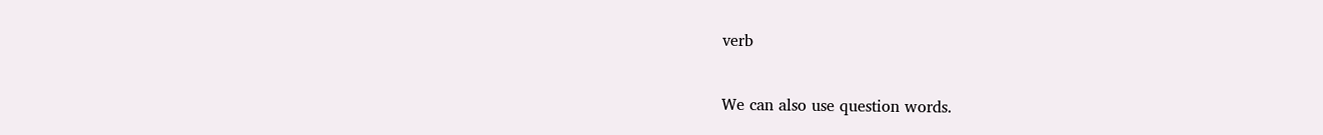verb

We can also use question words.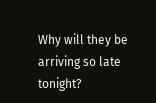Why will they be arriving so late tonight?